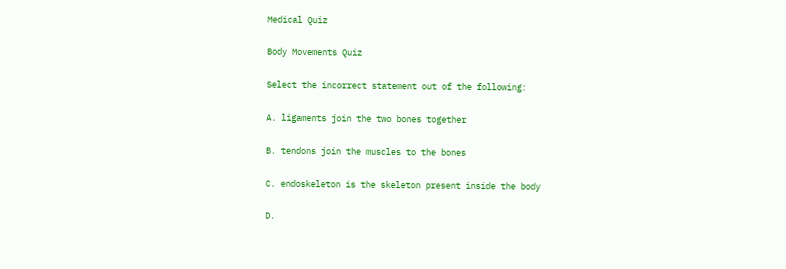Medical Quiz

Body Movements Quiz

Select the incorrect statement out of the following:

A. ligaments join the two bones together

B. tendons join the muscles to the bones

C. endoskeleton is the skeleton present inside the body

D.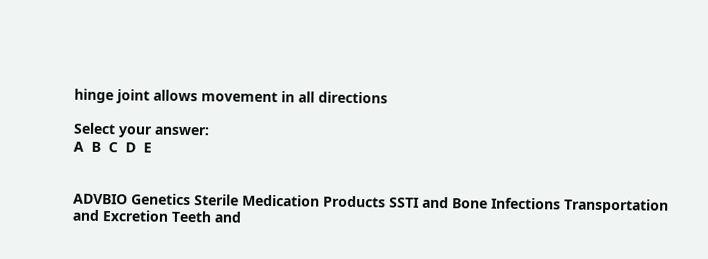hinge joint allows movement in all directions

Select your answer:
A  B  C  D  E


ADVBIO Genetics Sterile Medication Products SSTI and Bone Infections Transportation and Excretion Teeth and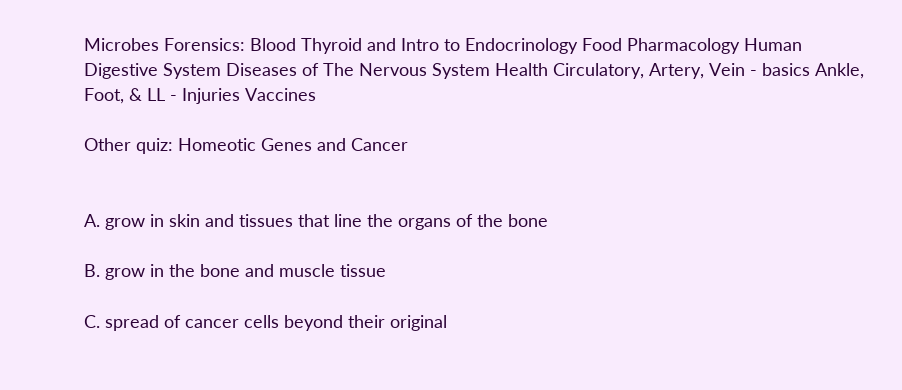Microbes Forensics: Blood Thyroid and Intro to Endocrinology Food Pharmacology Human Digestive System Diseases of The Nervous System Health Circulatory, Artery, Vein - basics Ankle, Foot, & LL - Injuries Vaccines

Other quiz: Homeotic Genes and Cancer


A. grow in skin and tissues that line the organs of the bone

B. grow in the bone and muscle tissue

C. spread of cancer cells beyond their original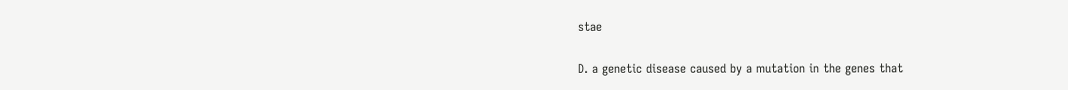stae

D. a genetic disease caused by a mutation in the genes that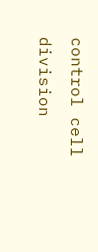control cell division